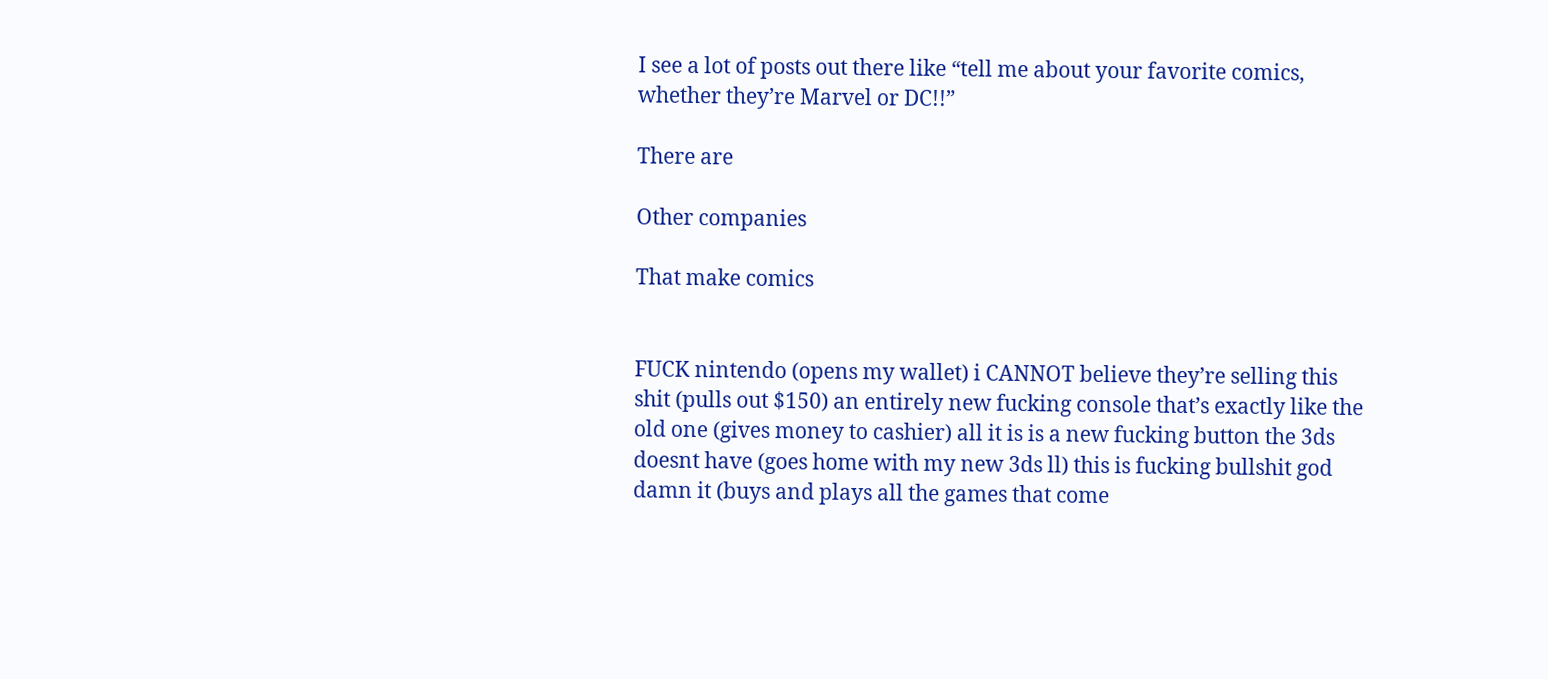I see a lot of posts out there like “tell me about your favorite comics, whether they’re Marvel or DC!!”

There are

Other companies

That make comics


FUCK nintendo (opens my wallet) i CANNOT believe they’re selling this shit (pulls out $150) an entirely new fucking console that’s exactly like the old one (gives money to cashier) all it is is a new fucking button the 3ds doesnt have (goes home with my new 3ds ll) this is fucking bullshit god damn it (buys and plays all the games that come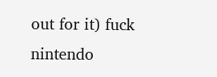out for it) fuck nintendo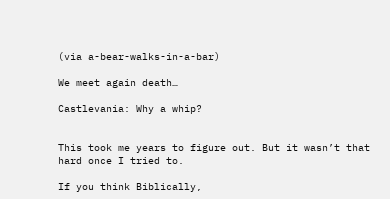(via a-bear-walks-in-a-bar)

We meet again death…

Castlevania: Why a whip?


This took me years to figure out. But it wasn’t that hard once I tried to.

If you think Biblically,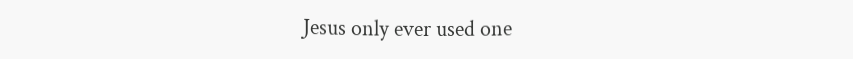Jesus only ever used one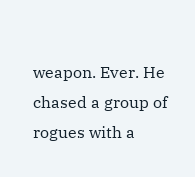weapon. Ever. He chased a group of rogues with a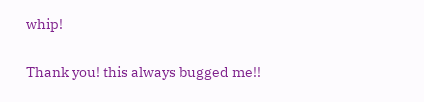whip!

Thank you! this always bugged me!!